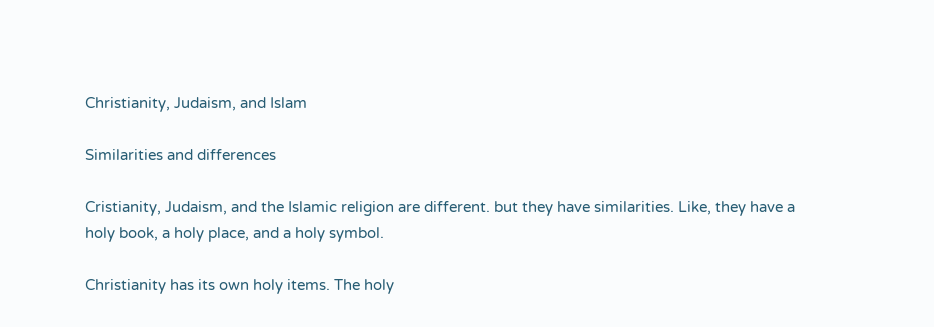Christianity, Judaism, and Islam

Similarities and differences

Cristianity, Judaism, and the Islamic religion are different. but they have similarities. Like, they have a holy book, a holy place, and a holy symbol.

Christianity has its own holy items. The holy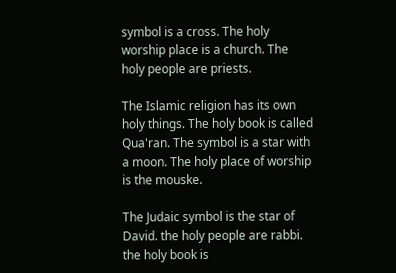symbol is a cross. The holy worship place is a church. The holy people are priests.

The Islamic religion has its own holy things. The holy book is called Qua'ran. The symbol is a star with a moon. The holy place of worship is the mouske.

The Judaic symbol is the star of David. the holy people are rabbi. the holy book is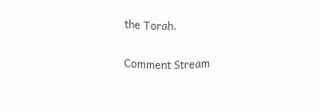the Torah.

Comment Stream